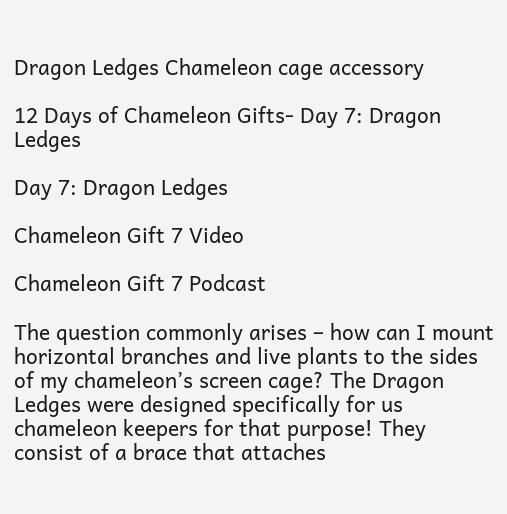Dragon Ledges Chameleon cage accessory

12 Days of Chameleon Gifts- Day 7: Dragon Ledges

Day 7: Dragon Ledges

Chameleon Gift 7 Video

Chameleon Gift 7 Podcast

The question commonly arises – how can I mount horizontal branches and live plants to the sides of my chameleon’s screen cage? The Dragon Ledges were designed specifically for us chameleon keepers for that purpose! They consist of a brace that attaches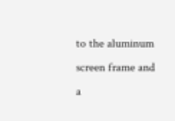to the aluminum screen frame and a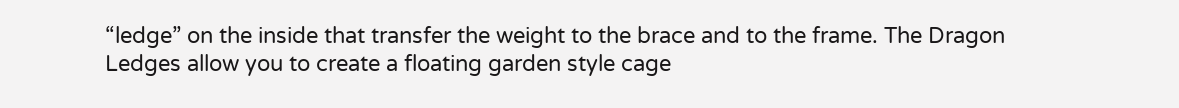“ledge” on the inside that transfer the weight to the brace and to the frame. The Dragon Ledges allow you to create a floating garden style cage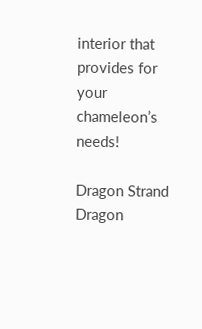interior that provides for your chameleon’s needs!

Dragon Strand Dragon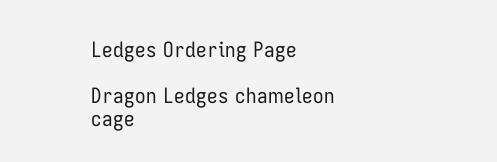Ledges Ordering Page

Dragon Ledges chameleon cage